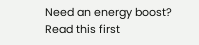Need an energy boost? Read this first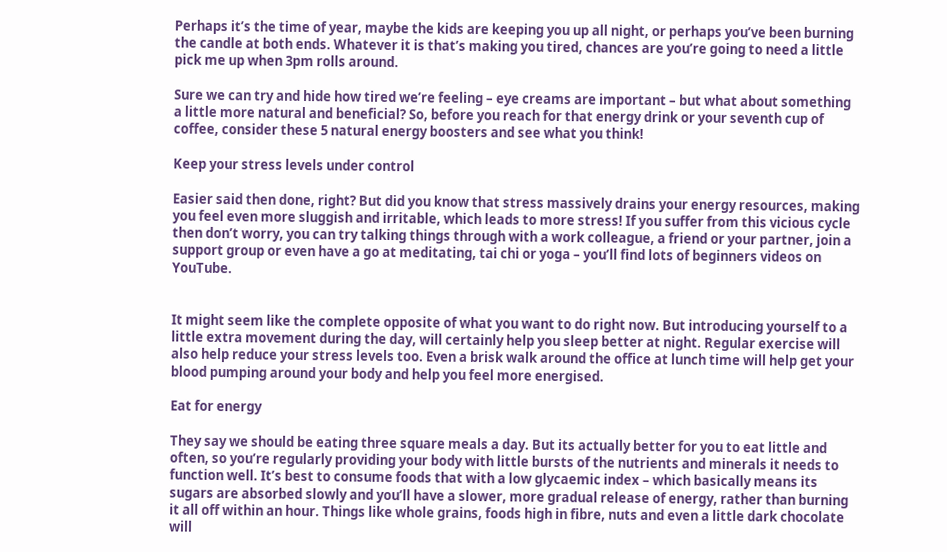Perhaps it’s the time of year, maybe the kids are keeping you up all night, or perhaps you’ve been burning the candle at both ends. Whatever it is that’s making you tired, chances are you’re going to need a little pick me up when 3pm rolls around.

Sure we can try and hide how tired we’re feeling – eye creams are important – but what about something a little more natural and beneficial? So, before you reach for that energy drink or your seventh cup of coffee, consider these 5 natural energy boosters and see what you think!

Keep your stress levels under control

Easier said then done, right? But did you know that stress massively drains your energy resources, making you feel even more sluggish and irritable, which leads to more stress! If you suffer from this vicious cycle then don’t worry, you can try talking things through with a work colleague, a friend or your partner, join a support group or even have a go at meditating, tai chi or yoga – you’ll find lots of beginners videos on YouTube.


It might seem like the complete opposite of what you want to do right now. But introducing yourself to a little extra movement during the day, will certainly help you sleep better at night. Regular exercise will also help reduce your stress levels too. Even a brisk walk around the office at lunch time will help get your blood pumping around your body and help you feel more energised.

Eat for energy

They say we should be eating three square meals a day. But its actually better for you to eat little and often, so you’re regularly providing your body with little bursts of the nutrients and minerals it needs to function well. It’s best to consume foods that with a low glycaemic index – which basically means its sugars are absorbed slowly and you’ll have a slower, more gradual release of energy, rather than burning it all off within an hour. Things like whole grains, foods high in fibre, nuts and even a little dark chocolate will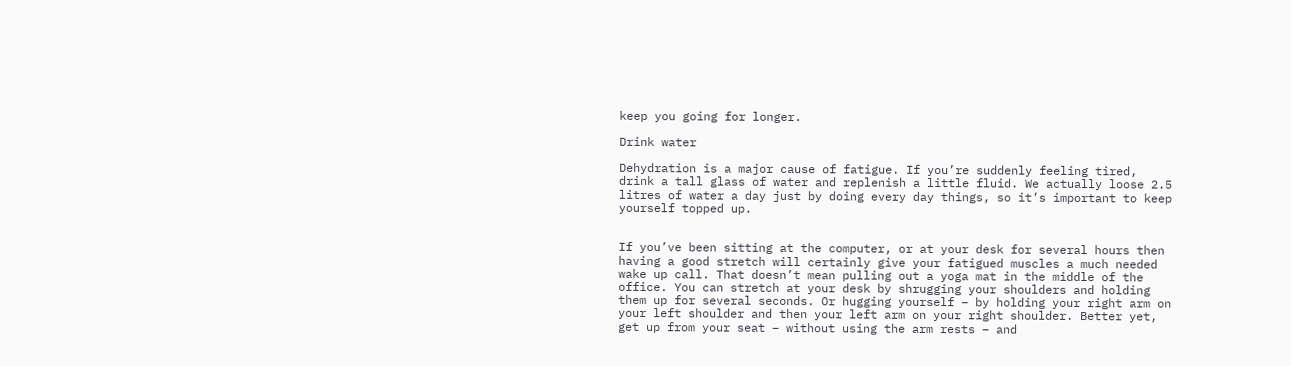keep you going for longer.

Drink water

Dehydration is a major cause of fatigue. If you’re suddenly feeling tired, drink a tall glass of water and replenish a little fluid. We actually loose 2.5 litres of water a day just by doing every day things, so it’s important to keep yourself topped up.


If you’ve been sitting at the computer, or at your desk for several hours then having a good stretch will certainly give your fatigued muscles a much needed wake up call. That doesn’t mean pulling out a yoga mat in the middle of the office. You can stretch at your desk by shrugging your shoulders and holding them up for several seconds. Or hugging yourself – by holding your right arm on your left shoulder and then your left arm on your right shoulder. Better yet, get up from your seat – without using the arm rests – and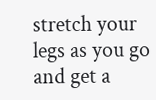stretch your legs as you go and get a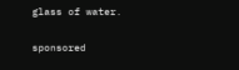glass of water.

sponsored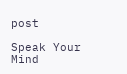post

Speak Your Mind